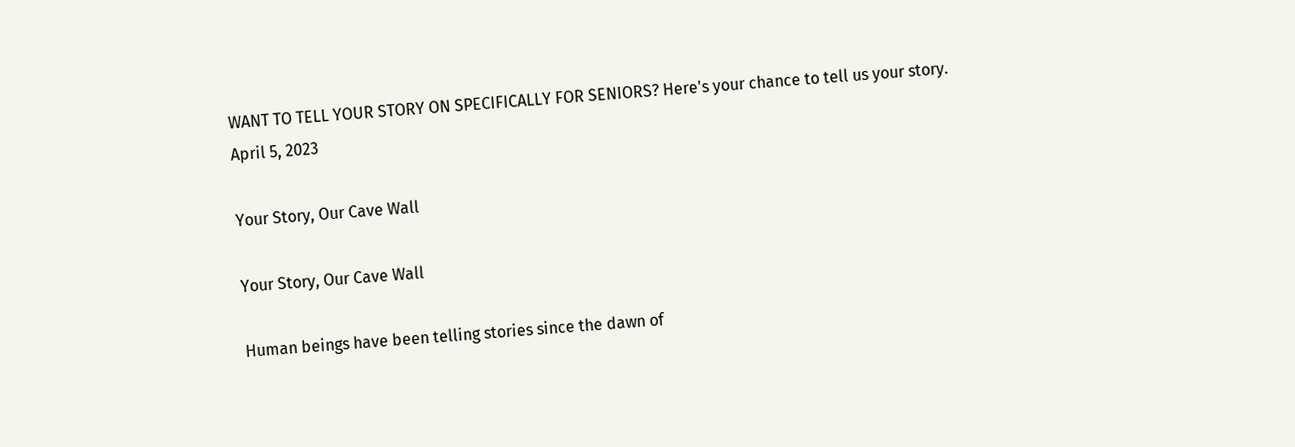WANT TO TELL YOUR STORY ON SPECIFICALLY FOR SENIORS? Here's your chance to tell us your story.
April 5, 2023

Your Story, Our Cave Wall

Your Story, Our Cave Wall

Human beings have been telling stories since the dawn of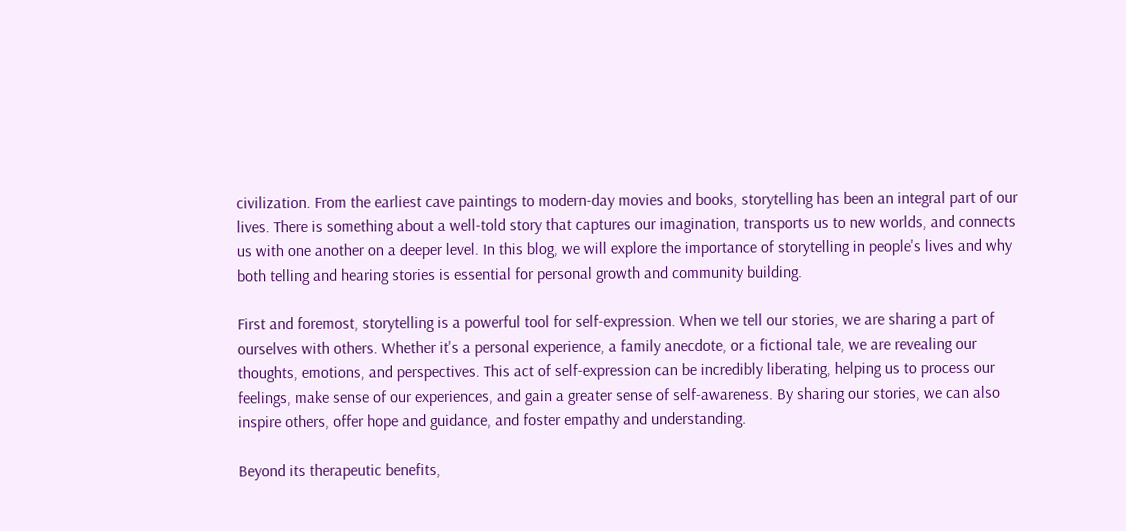civilization. From the earliest cave paintings to modern-day movies and books, storytelling has been an integral part of our lives. There is something about a well-told story that captures our imagination, transports us to new worlds, and connects us with one another on a deeper level. In this blog, we will explore the importance of storytelling in people's lives and why both telling and hearing stories is essential for personal growth and community building.

First and foremost, storytelling is a powerful tool for self-expression. When we tell our stories, we are sharing a part of ourselves with others. Whether it's a personal experience, a family anecdote, or a fictional tale, we are revealing our thoughts, emotions, and perspectives. This act of self-expression can be incredibly liberating, helping us to process our feelings, make sense of our experiences, and gain a greater sense of self-awareness. By sharing our stories, we can also inspire others, offer hope and guidance, and foster empathy and understanding.

Beyond its therapeutic benefits,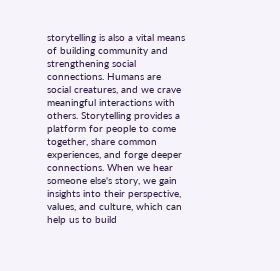storytelling is also a vital means of building community and strengthening social connections. Humans are social creatures, and we crave meaningful interactions with others. Storytelling provides a platform for people to come together, share common experiences, and forge deeper connections. When we hear someone else's story, we gain insights into their perspective, values, and culture, which can help us to build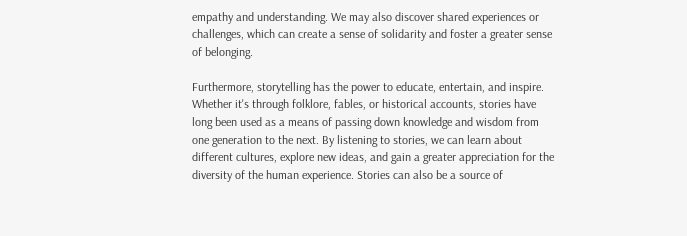empathy and understanding. We may also discover shared experiences or challenges, which can create a sense of solidarity and foster a greater sense of belonging.

Furthermore, storytelling has the power to educate, entertain, and inspire. Whether it's through folklore, fables, or historical accounts, stories have long been used as a means of passing down knowledge and wisdom from one generation to the next. By listening to stories, we can learn about different cultures, explore new ideas, and gain a greater appreciation for the diversity of the human experience. Stories can also be a source of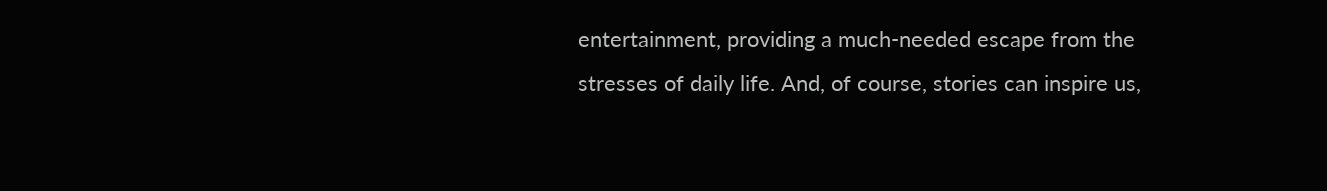entertainment, providing a much-needed escape from the stresses of daily life. And, of course, stories can inspire us,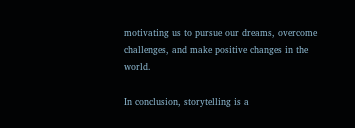motivating us to pursue our dreams, overcome challenges, and make positive changes in the world.

In conclusion, storytelling is a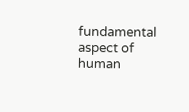fundamental aspect of human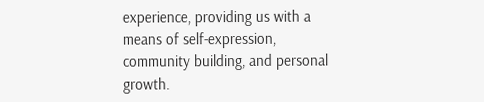experience, providing us with a means of self-expression, community building, and personal growth.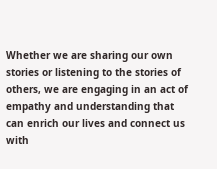Whether we are sharing our own stories or listening to the stories of others, we are engaging in an act of empathy and understanding that can enrich our lives and connect us with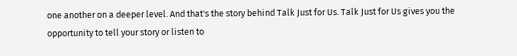one another on a deeper level. And that's the story behind Talk Just for Us. Talk Just for Us gives you the opportunity to tell your story or listen to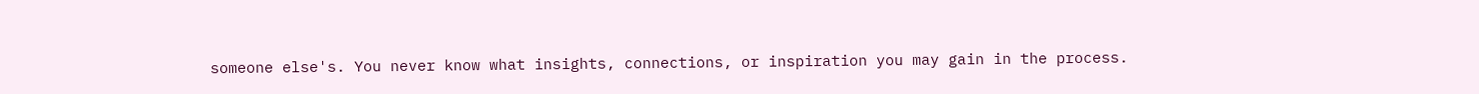someone else's. You never know what insights, connections, or inspiration you may gain in the process.